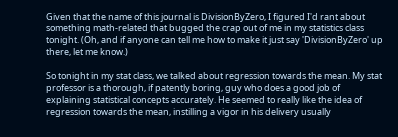Given that the name of this journal is DivisionByZero, I figured I'd rant about something math-related that bugged the crap out of me in my statistics class tonight. (Oh, and if anyone can tell me how to make it just say 'DivisionByZero' up there, let me know.)

So tonight in my stat class, we talked about regression towards the mean. My stat professor is a thorough, if patently boring, guy who does a good job of explaining statistical concepts accurately. He seemed to really like the idea of regression towards the mean, instilling a vigor in his delivery usually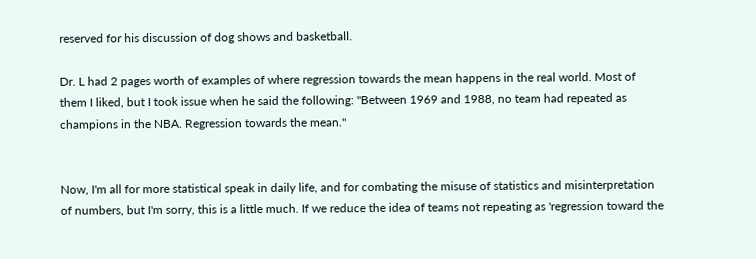reserved for his discussion of dog shows and basketball.

Dr. L had 2 pages worth of examples of where regression towards the mean happens in the real world. Most of them I liked, but I took issue when he said the following: "Between 1969 and 1988, no team had repeated as champions in the NBA. Regression towards the mean."


Now, I'm all for more statistical speak in daily life, and for combating the misuse of statistics and misinterpretation of numbers, but I'm sorry, this is a little much. If we reduce the idea of teams not repeating as 'regression toward the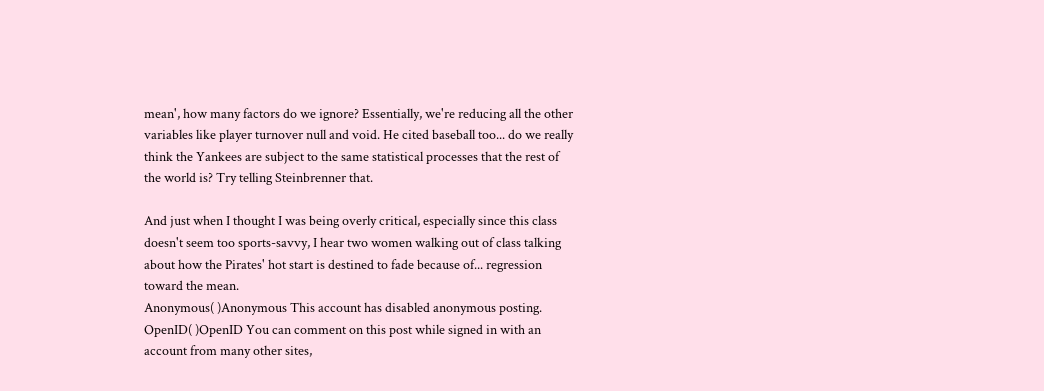mean', how many factors do we ignore? Essentially, we're reducing all the other variables like player turnover null and void. He cited baseball too... do we really think the Yankees are subject to the same statistical processes that the rest of the world is? Try telling Steinbrenner that.

And just when I thought I was being overly critical, especially since this class doesn't seem too sports-savvy, I hear two women walking out of class talking about how the Pirates' hot start is destined to fade because of... regression toward the mean.
Anonymous( )Anonymous This account has disabled anonymous posting.
OpenID( )OpenID You can comment on this post while signed in with an account from many other sites,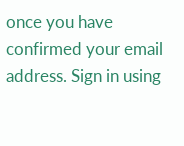once you have confirmed your email address. Sign in using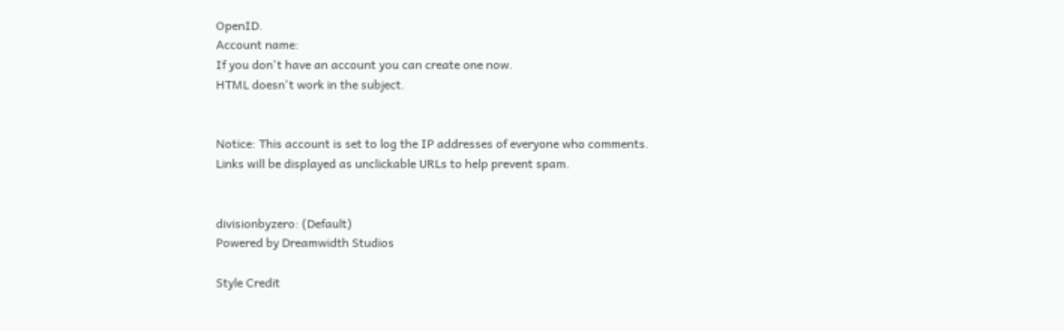OpenID.
Account name:
If you don't have an account you can create one now.
HTML doesn't work in the subject.


Notice: This account is set to log the IP addresses of everyone who comments.
Links will be displayed as unclickable URLs to help prevent spam.


divisionbyzero: (Default)
Powered by Dreamwidth Studios

Style Credit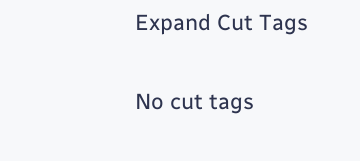Expand Cut Tags

No cut tags